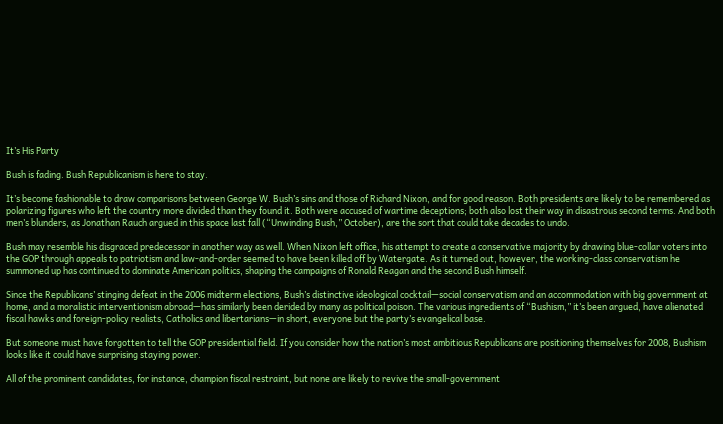It’s His Party

Bush is fading. Bush Republicanism is here to stay.

It’s become fashionable to draw comparisons between George W. Bush’s sins and those of Richard Nixon, and for good reason. Both presidents are likely to be remembered as polarizing figures who left the country more divided than they found it. Both were accused of wartime deceptions; both also lost their way in disastrous second terms. And both men’s blunders, as Jonathan Rauch argued in this space last fall (“Unwinding Bush,” October), are the sort that could take decades to undo.

Bush may resemble his disgraced predecessor in another way as well. When Nixon left office, his attempt to create a conservative majority by drawing blue-collar voters into the GOP through appeals to patriotism and law-and-order seemed to have been killed off by Watergate. As it turned out, however, the working-class conservatism he summoned up has continued to dominate American politics, shaping the campaigns of Ronald Reagan and the second Bush himself.

Since the Republicans’ stinging defeat in the 2006 midterm elections, Bush’s distinctive ideological cocktail—social conservatism and an accommodation with big government at home, and a moralistic interventionism abroad—has similarly been derided by many as political poison. The various ingredients of “Bushism,” it’s been argued, have alienated fiscal hawks and foreign-policy realists, Catholics and libertarians—in short, everyone but the party’s evangelical base.

But someone must have forgotten to tell the GOP presidential field. If you consider how the nation’s most ambitious Republicans are positioning themselves for 2008, Bushism looks like it could have surprising staying power.

All of the prominent candidates, for instance, champion fiscal restraint, but none are likely to revive the small-government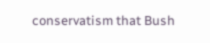conservatism that Bush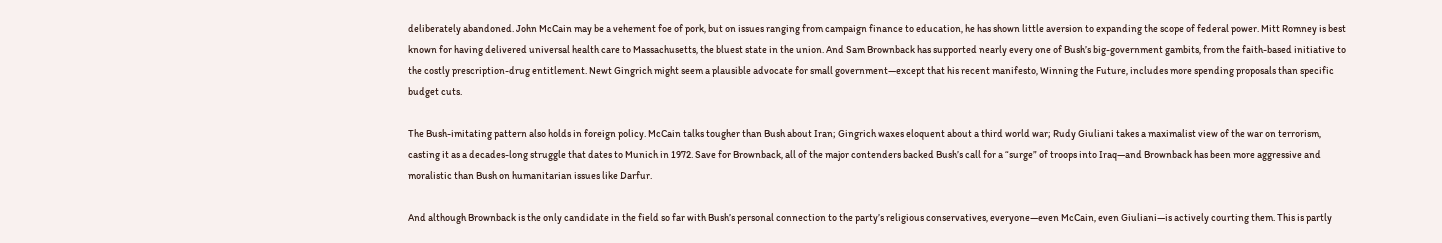deliberately abandoned. John McCain may be a vehement foe of pork, but on issues ranging from campaign finance to education, he has shown little aversion to expanding the scope of federal power. Mitt Romney is best known for having delivered universal health care to Massachusetts, the bluest state in the union. And Sam Brownback has supported nearly every one of Bush’s big-government gambits, from the faith-based initiative to the costly prescription-drug entitlement. Newt Gingrich might seem a plausible advocate for small government—except that his recent manifesto, Winning the Future, includes more spending proposals than specific budget cuts.

The Bush-imitating pattern also holds in foreign policy. McCain talks tougher than Bush about Iran; Gingrich waxes eloquent about a third world war; Rudy Giuliani takes a maximalist view of the war on terrorism, casting it as a decades-long struggle that dates to Munich in 1972. Save for Brownback, all of the major contenders backed Bush’s call for a “surge” of troops into Iraq—and Brownback has been more aggressive and moralistic than Bush on humanitarian issues like Darfur.

And although Brownback is the only candidate in the field so far with Bush’s personal connection to the party’s religious conservatives, everyone—even McCain, even Giuliani—is actively courting them. This is partly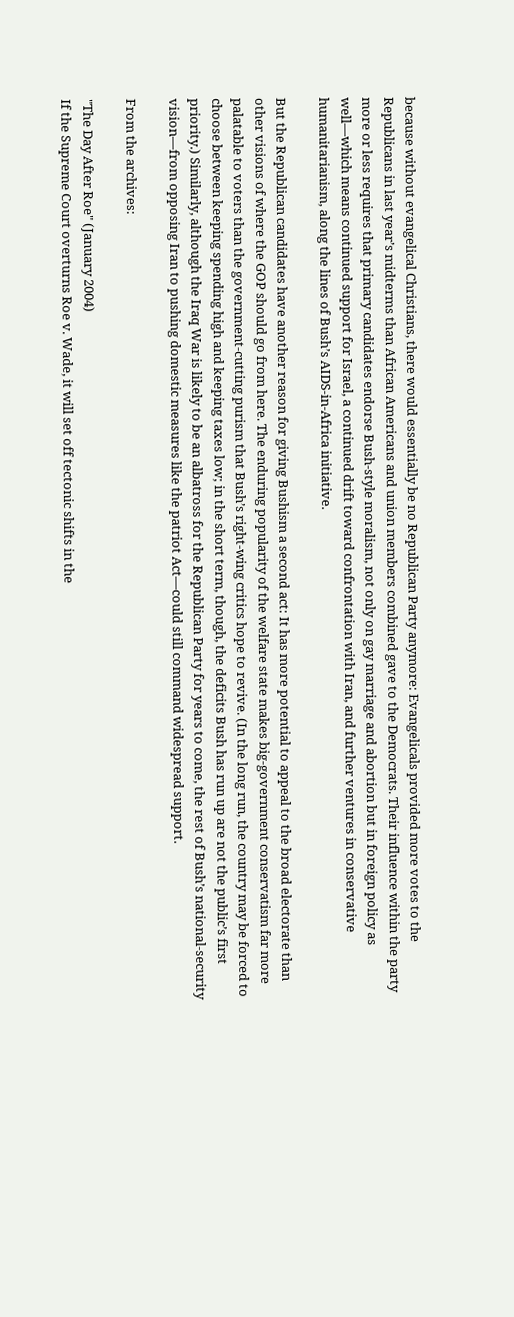because without evangelical Christians, there would essentially be no Republican Party anymore: Evangelicals provided more votes to the Republicans in last year’s midterms than African Americans and union members combined gave to the Democrats. Their influence within the party more or less requires that primary candidates endorse Bush-style moralism, not only on gay marriage and abortion but in foreign policy as well—which means continued support for Israel, a continued drift toward confrontation with Iran, and further ventures in conservative humanitarianism, along the lines of Bush’s AIDS-in-Africa initiative.

But the Republican candidates have another reason for giving Bushism a second act: It has more potential to appeal to the broad electorate than other visions of where the GOP should go from here. The enduring popularity of the welfare state makes big-government conservatism far more palatable to voters than the government-cutting purism that Bush’s right-wing critics hope to revive. (In the long run, the country may be forced to choose between keeping spending high and keeping taxes low; in the short term, though, the deficits Bush has run up are not the public’s first priority.) Similarly, although the Iraq War is likely to be an albatross for the Republican Party for years to come, the rest of Bush’s national-security vision—from opposing Iran to pushing domestic measures like the patriot Act—could still command widespread support.

From the archives:

"The Day After Roe" (January 2004)
If the Supreme Court overturns Roe v. Wade, it will set off tectonic shifts in the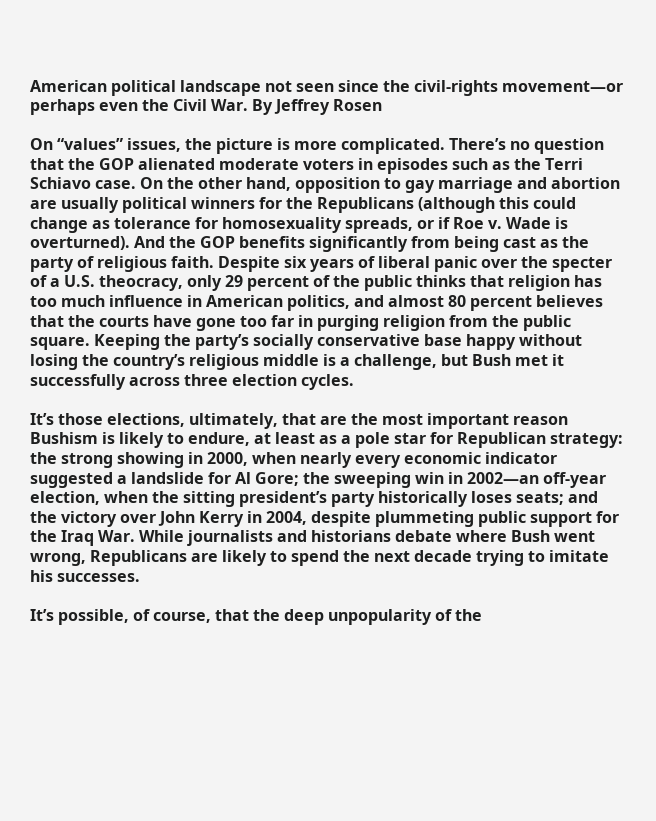American political landscape not seen since the civil-rights movement—or perhaps even the Civil War. By Jeffrey Rosen

On “values” issues, the picture is more complicated. There’s no question that the GOP alienated moderate voters in episodes such as the Terri Schiavo case. On the other hand, opposition to gay marriage and abortion are usually political winners for the Republicans (although this could change as tolerance for homosexuality spreads, or if Roe v. Wade is overturned). And the GOP benefits significantly from being cast as the party of religious faith. Despite six years of liberal panic over the specter of a U.S. theocracy, only 29 percent of the public thinks that religion has too much influence in American politics, and almost 80 percent believes that the courts have gone too far in purging religion from the public square. Keeping the party’s socially conservative base happy without losing the country’s religious middle is a challenge, but Bush met it successfully across three election cycles.

It’s those elections, ultimately, that are the most important reason Bushism is likely to endure, at least as a pole star for Republican strategy: the strong showing in 2000, when nearly every economic indicator suggested a landslide for Al Gore; the sweeping win in 2002—an off-year election, when the sitting president’s party historically loses seats; and the victory over John Kerry in 2004, despite plummeting public support for the Iraq War. While journalists and historians debate where Bush went wrong, Republicans are likely to spend the next decade trying to imitate his successes.

It’s possible, of course, that the deep unpopularity of the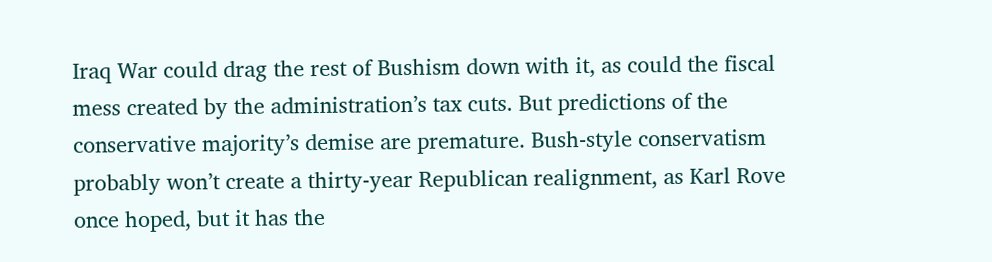Iraq War could drag the rest of Bushism down with it, as could the fiscal mess created by the administration’s tax cuts. But predictions of the conservative majority’s demise are premature. Bush-style conservatism probably won’t create a thirty-year Republican realignment, as Karl Rove once hoped, but it has the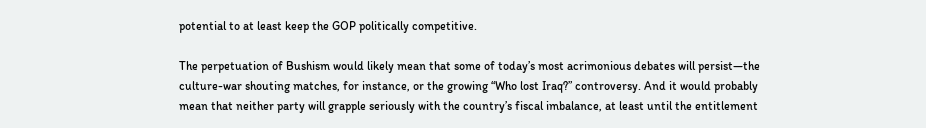potential to at least keep the GOP politically competitive.

The perpetuation of Bushism would likely mean that some of today’s most acrimonious debates will persist—the culture-war shouting matches, for instance, or the growing “Who lost Iraq?” controversy. And it would probably mean that neither party will grapple seriously with the country’s fiscal imbalance, at least until the entitlement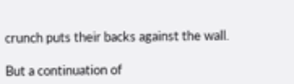crunch puts their backs against the wall.

But a continuation of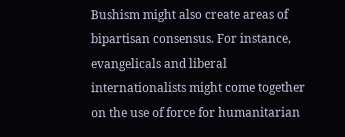Bushism might also create areas of bipartisan consensus. For instance, evangelicals and liberal internationalists might come together on the use of force for humanitarian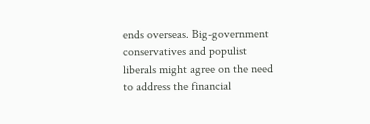ends overseas. Big-government conservatives and populist liberals might agree on the need to address the financial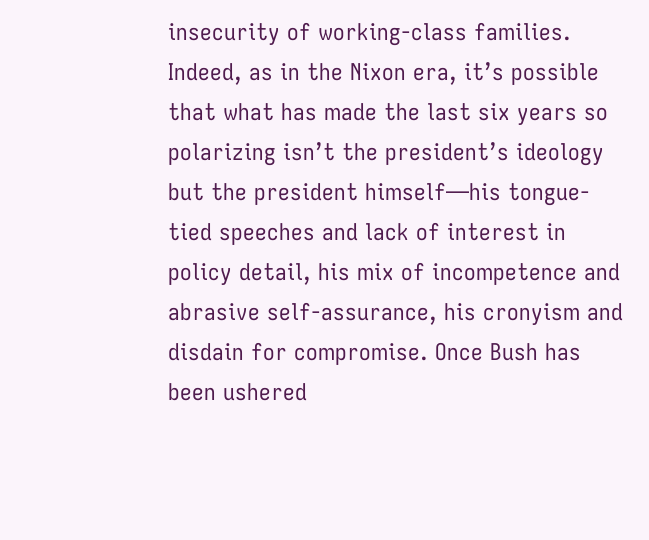insecurity of working-class families. Indeed, as in the Nixon era, it’s possible that what has made the last six years so polarizing isn’t the president’s ideology but the president himself—his tongue-tied speeches and lack of interest in policy detail, his mix of incompetence and abrasive self-assurance, his cronyism and disdain for compromise. Once Bush has been ushered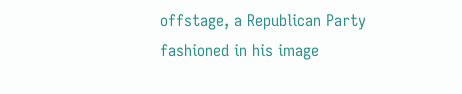offstage, a Republican Party fashioned in his image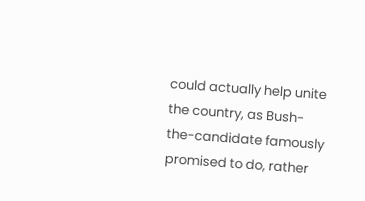could actually help unite the country, as Bush-the-candidate famously promised to do, rather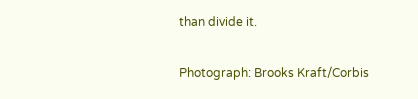than divide it.

Photograph: Brooks Kraft/Corbis